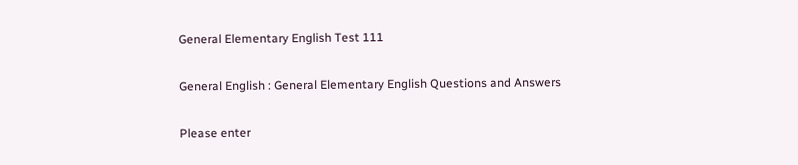General Elementary English Test 111

General English : General Elementary English Questions and Answers

Please enter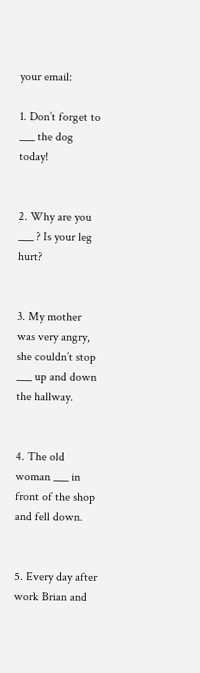your email:

1. Don’t forget to ___ the dog today!


2. Why are you ___ ? Is your leg hurt?


3. My mother was very angry, she couldn’t stop ___ up and down the hallway.


4. The old woman ___ in front of the shop and fell down.


5. Every day after work Brian and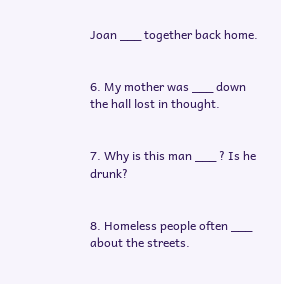Joan ___ together back home.


6. My mother was ___ down the hall lost in thought.


7. Why is this man ___ ? Is he drunk?


8. Homeless people often ___ about the streets.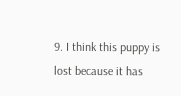9. I think this puppy is lost because it has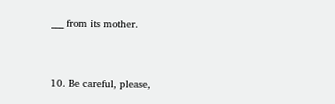___ from its mother.


10. Be careful, please,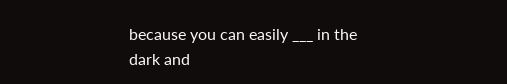because you can easily ___ in the dark and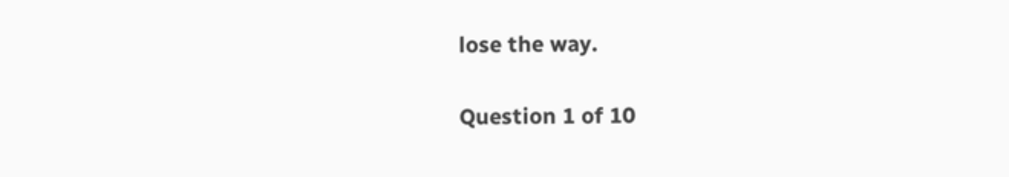lose the way.


Question 1 of 10